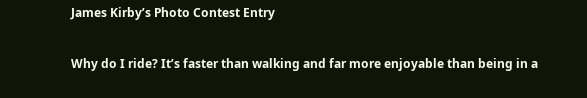James Kirby’s Photo Contest Entry

Why do I ride? It’s faster than walking and far more enjoyable than being in a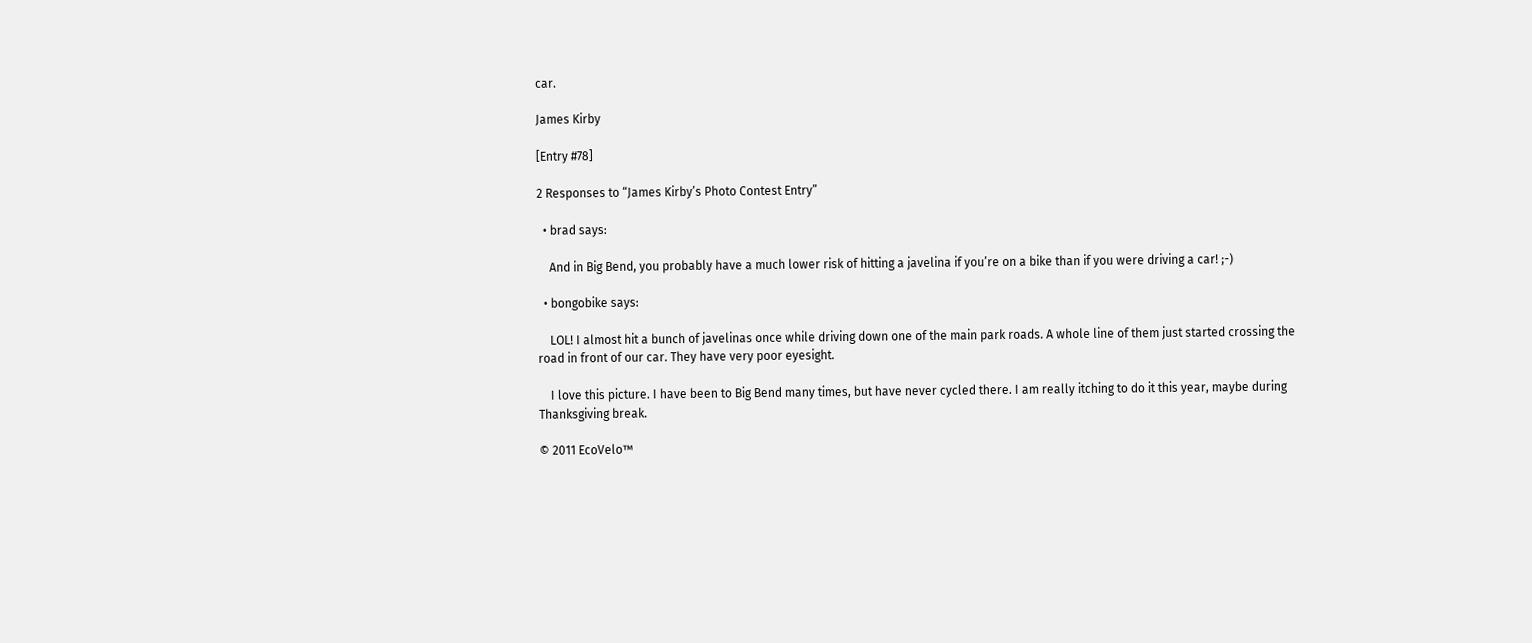car.

James Kirby

[Entry #78]

2 Responses to “James Kirby’s Photo Contest Entry”

  • brad says:

    And in Big Bend, you probably have a much lower risk of hitting a javelina if you’re on a bike than if you were driving a car! ;-)

  • bongobike says:

    LOL! I almost hit a bunch of javelinas once while driving down one of the main park roads. A whole line of them just started crossing the road in front of our car. They have very poor eyesight.

    I love this picture. I have been to Big Bend many times, but have never cycled there. I am really itching to do it this year, maybe during Thanksgiving break.

© 2011 EcoVelo™